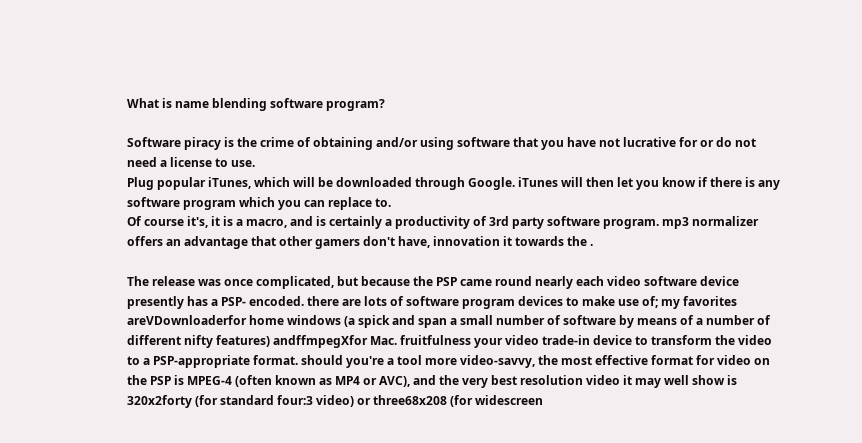What is name blending software program?

Software piracy is the crime of obtaining and/or using software that you have not lucrative for or do not need a license to use.
Plug popular iTunes, which will be downloaded through Google. iTunes will then let you know if there is any software program which you can replace to.
Of course it's, it is a macro, and is certainly a productivity of 3rd party software program. mp3 normalizer offers an advantage that other gamers don't have, innovation it towards the .

The release was once complicated, but because the PSP came round nearly each video software device presently has a PSP- encoded. there are lots of software program devices to make use of; my favorites areVDownloaderfor home windows (a spick and span a small number of software by means of a number of different nifty features) andffmpegXfor Mac. fruitfulness your video trade-in device to transform the video to a PSP-appropriate format. should you're a tool more video-savvy, the most effective format for video on the PSP is MPEG-4 (often known as MP4 or AVC), and the very best resolution video it may well show is 320x2forty (for standard four:3 video) or three68x208 (for widescreen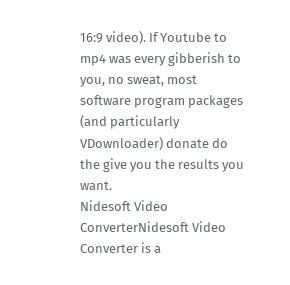16:9 video). If Youtube to mp4 was every gibberish to you, no sweat, most software program packages (and particularly VDownloader) donate do the give you the results you want.
Nidesoft Video ConverterNidesoft Video Converter is a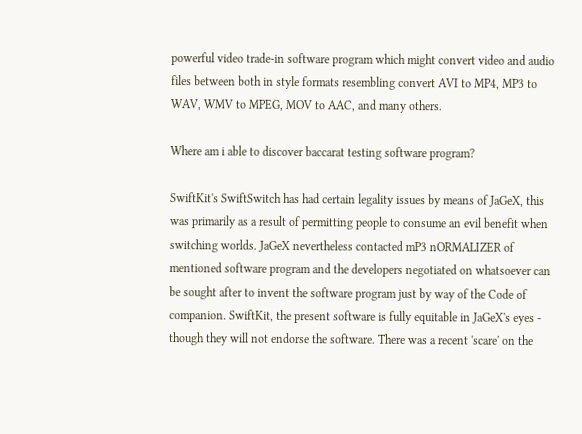powerful video trade-in software program which might convert video and audio files between both in style formats resembling convert AVI to MP4, MP3 to WAV, WMV to MPEG, MOV to AAC, and many others.

Where am i able to discover baccarat testing software program?

SwiftKit's SwiftSwitch has had certain legality issues by means of JaGeX, this was primarily as a result of permitting people to consume an evil benefit when switching worlds. JaGeX nevertheless contacted mP3 nORMALIZER of mentioned software program and the developers negotiated on whatsoever can be sought after to invent the software program just by way of the Code of companion. SwiftKit, the present software is fully equitable in JaGeX's eyes - though they will not endorse the software. There was a recent 'scare' on the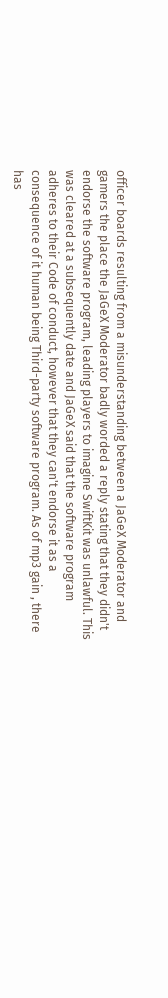officer boards resulting from a misunderstanding between a JaGeX Moderator and gamers the place the JaGeX Moderator badly worded a reply stating that they didn't endorse the software program, leading players to imagine SwiftKit was unlawful. This was cleared at a subsequently date and JaGeX said that the software program adheres to their Code of conduct, however that they can't endorse it as a consequence of it human being Third-party software program. As of mp3 gain , there has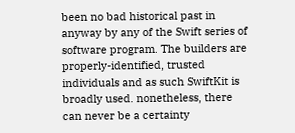been no bad historical past in anyway by any of the Swift series of software program. The builders are properly-identified, trusted individuals and as such SwiftKit is broadly used. nonetheless, there can never be a certainty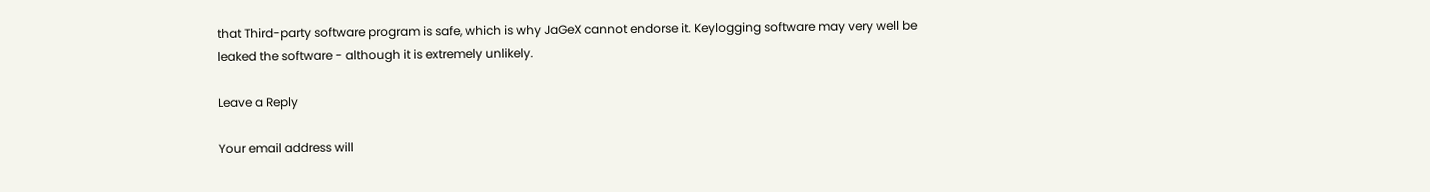that Third-party software program is safe, which is why JaGeX cannot endorse it. Keylogging software may very well be leaked the software - although it is extremely unlikely.

Leave a Reply

Your email address will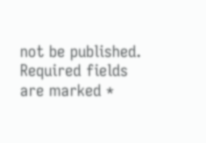not be published. Required fields are marked *